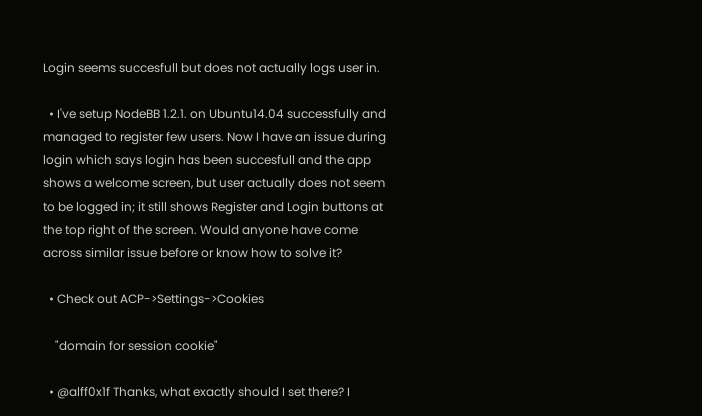Login seems succesfull but does not actually logs user in.

  • I've setup NodeBB 1.2.1. on Ubuntu14.04 successfully and managed to register few users. Now I have an issue during login which says login has been succesfull and the app shows a welcome screen, but user actually does not seem to be logged in; it still shows Register and Login buttons at the top right of the screen. Would anyone have come across similar issue before or know how to solve it?

  • Check out ACP->Settings->Cookies

    "domain for session cookie"

  • @alff0x1f Thanks, what exactly should I set there? I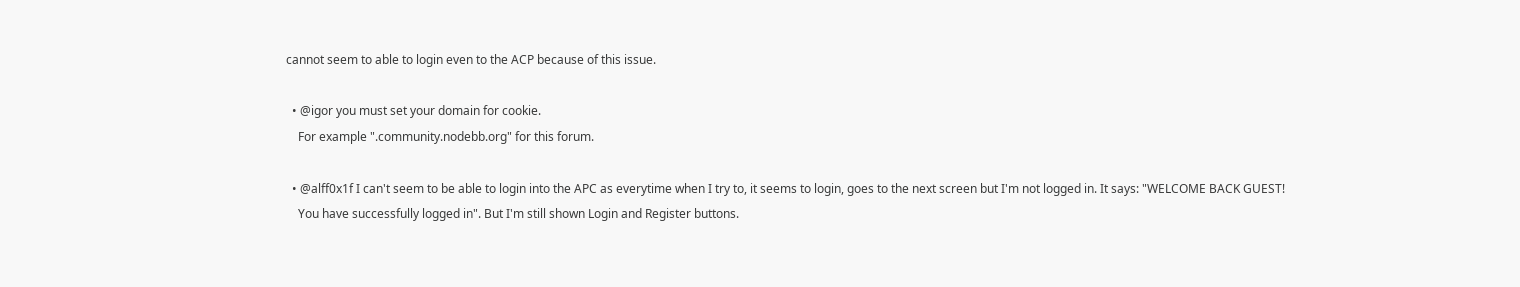cannot seem to able to login even to the ACP because of this issue.

  • @igor you must set your domain for cookie.
    For example ".community.nodebb.org" for this forum.

  • @alff0x1f I can't seem to be able to login into the APC as everytime when I try to, it seems to login, goes to the next screen but I'm not logged in. It says: "WELCOME BACK GUEST!
    You have successfully logged in". But I'm still shown Login and Register buttons.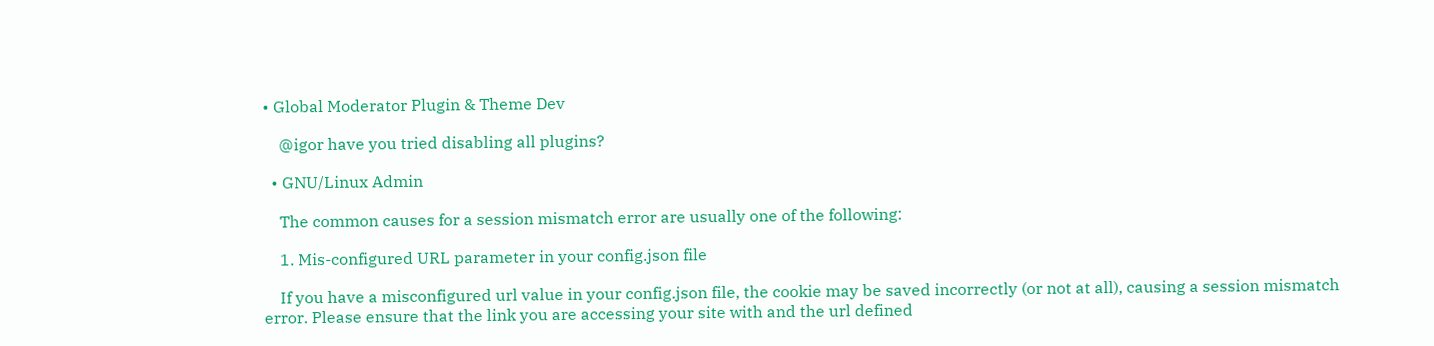• Global Moderator Plugin & Theme Dev

    @igor have you tried disabling all plugins?

  • GNU/Linux Admin

    The common causes for a session mismatch error are usually one of the following:

    1. Mis-configured URL parameter in your config.json file

    If you have a misconfigured url value in your config.json file, the cookie may be saved incorrectly (or not at all), causing a session mismatch error. Please ensure that the link you are accessing your site with and the url defined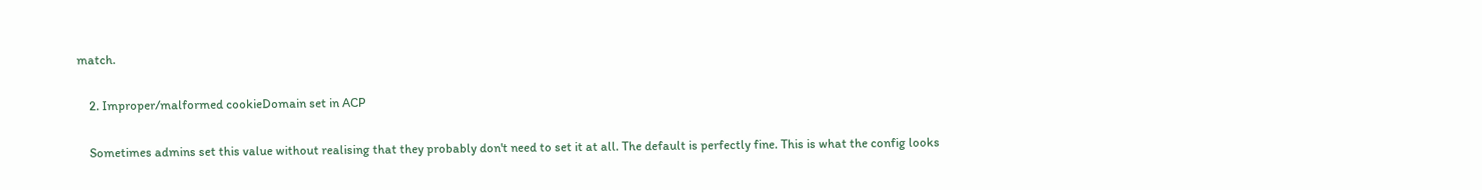match.

    2. Improper/malformed cookieDomain set in ACP

    Sometimes admins set this value without realising that they probably don't need to set it at all. The default is perfectly fine. This is what the config looks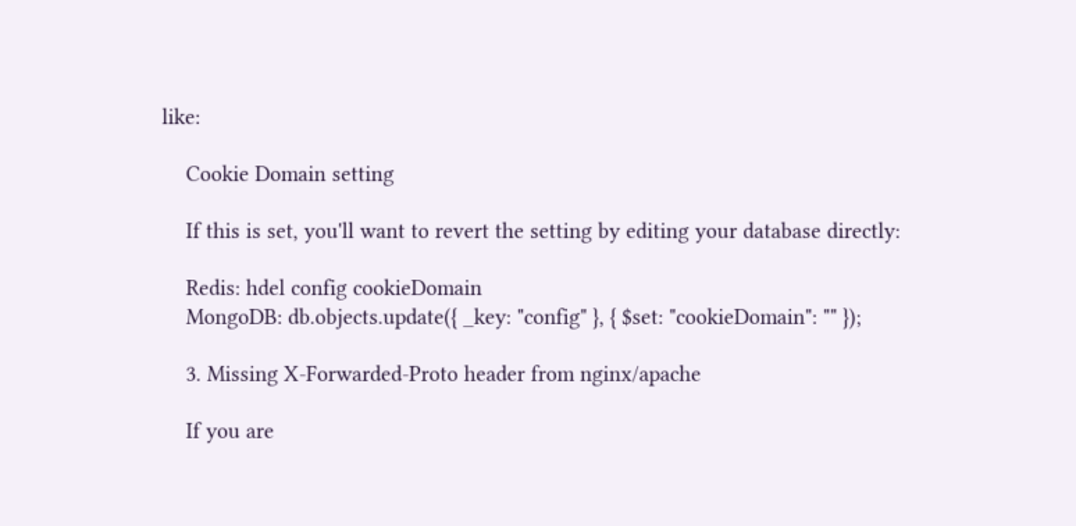like:

    Cookie Domain setting

    If this is set, you'll want to revert the setting by editing your database directly:

    Redis: hdel config cookieDomain
    MongoDB: db.objects.update({ _key: "config" }, { $set: "cookieDomain": "" });

    3. Missing X-Forwarded-Proto header from nginx/apache

    If you are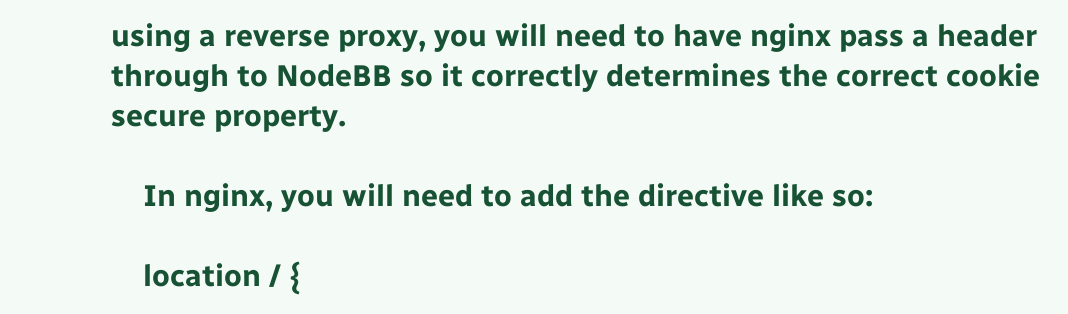using a reverse proxy, you will need to have nginx pass a header through to NodeBB so it correctly determines the correct cookie secure property.

    In nginx, you will need to add the directive like so:

    location / {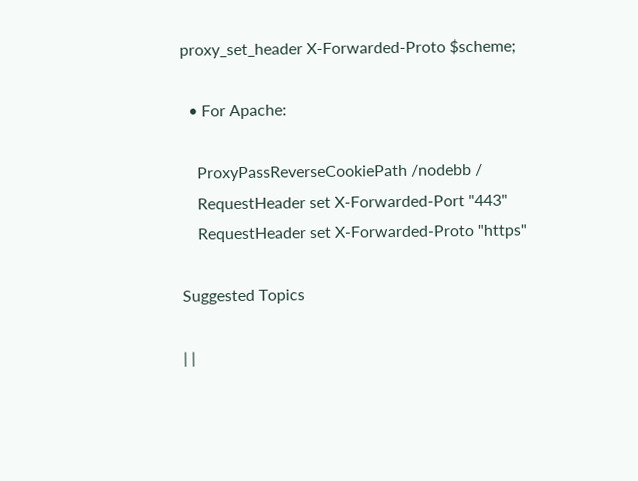proxy_set_header X-Forwarded-Proto $scheme;

  • For Apache:

    ProxyPassReverseCookiePath /nodebb /
    RequestHeader set X-Forwarded-Port "443"
    RequestHeader set X-Forwarded-Proto "https"

Suggested Topics

| |